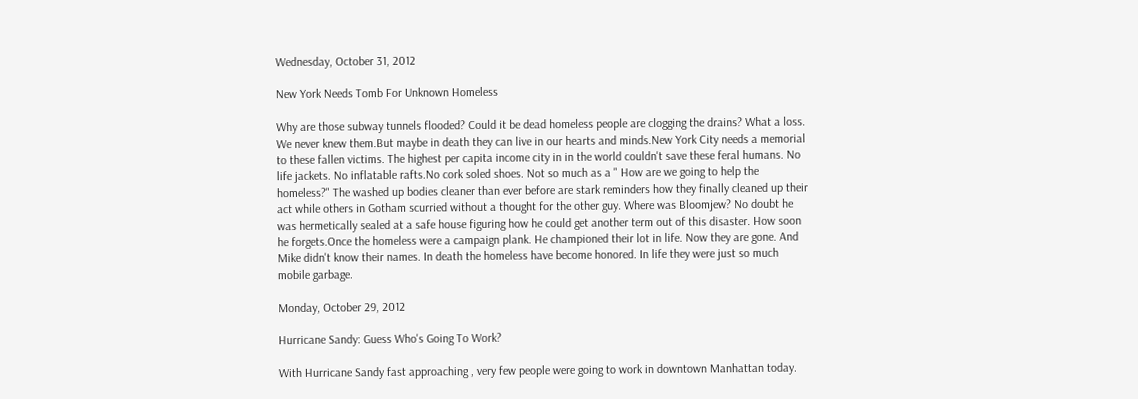Wednesday, October 31, 2012

New York Needs Tomb For Unknown Homeless

Why are those subway tunnels flooded? Could it be dead homeless people are clogging the drains? What a loss. We never knew them.But maybe in death they can live in our hearts and minds.New York City needs a memorial to these fallen victims. The highest per capita income city in in the world couldn't save these feral humans. No life jackets. No inflatable rafts.No cork soled shoes. Not so much as a " How are we going to help the homeless?" The washed up bodies cleaner than ever before are stark reminders how they finally cleaned up their act while others in Gotham scurried without a thought for the other guy. Where was Bloomjew? No doubt he was hermetically sealed at a safe house figuring how he could get another term out of this disaster. How soon he forgets.Once the homeless were a campaign plank. He championed their lot in life. Now they are gone. And Mike didn't know their names. In death the homeless have become honored. In life they were just so much mobile garbage.

Monday, October 29, 2012

Hurricane Sandy: Guess Who's Going To Work?

With Hurricane Sandy fast approaching , very few people were going to work in downtown Manhattan today.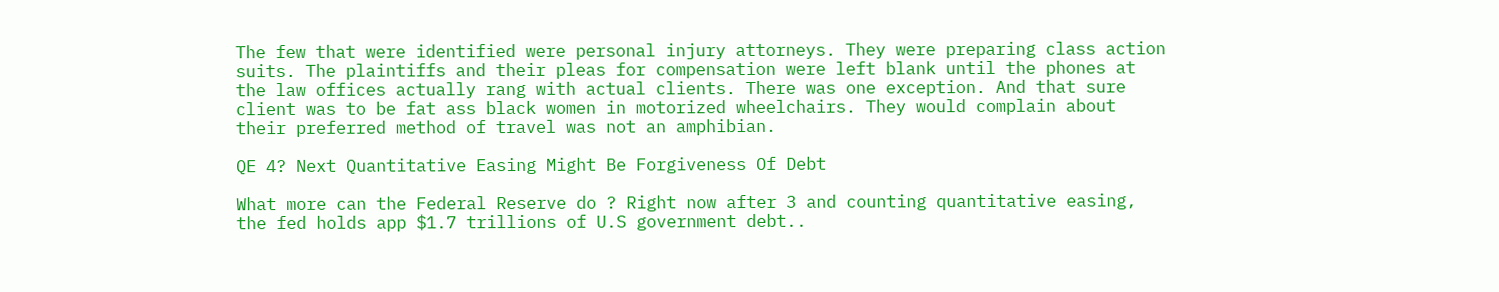The few that were identified were personal injury attorneys. They were preparing class action suits. The plaintiffs and their pleas for compensation were left blank until the phones at the law offices actually rang with actual clients. There was one exception. And that sure client was to be fat ass black women in motorized wheelchairs. They would complain about their preferred method of travel was not an amphibian.

QE 4? Next Quantitative Easing Might Be Forgiveness Of Debt

What more can the Federal Reserve do ? Right now after 3 and counting quantitative easing, the fed holds app $1.7 trillions of U.S government debt..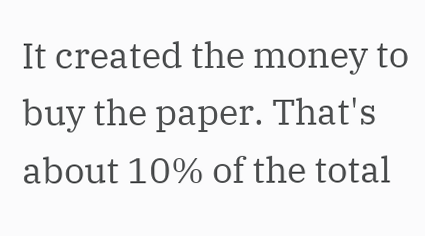It created the money to buy the paper. That's about 10% of the total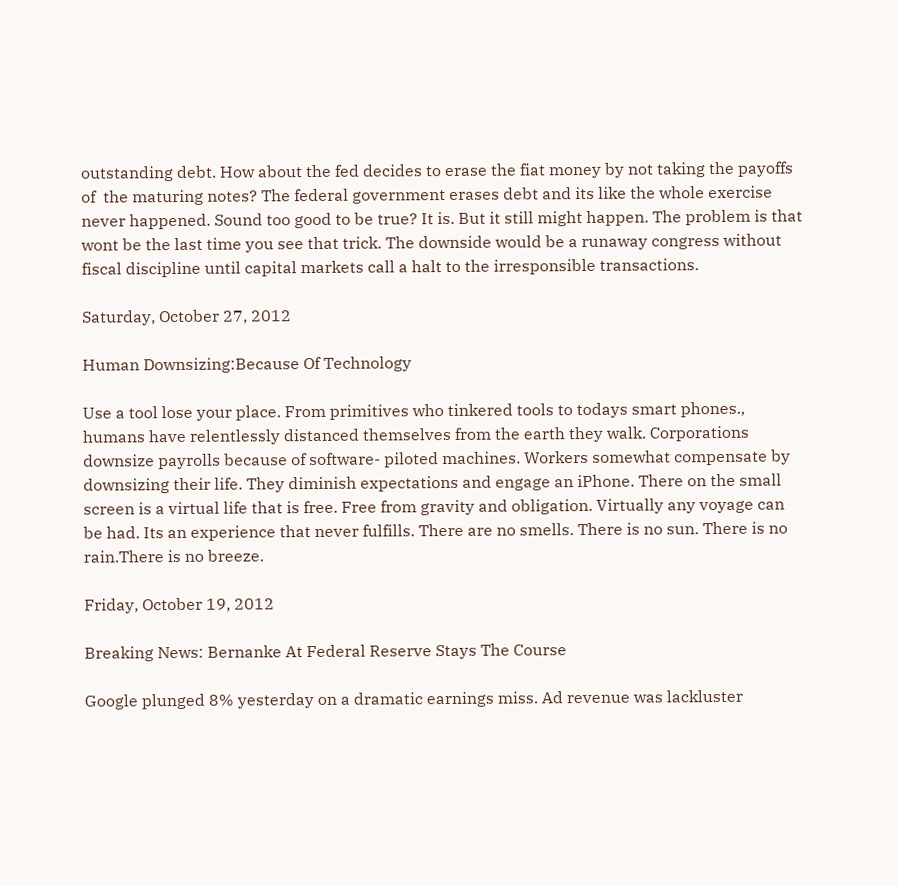outstanding debt. How about the fed decides to erase the fiat money by not taking the payoffs of  the maturing notes? The federal government erases debt and its like the whole exercise never happened. Sound too good to be true? It is. But it still might happen. The problem is that wont be the last time you see that trick. The downside would be a runaway congress without fiscal discipline until capital markets call a halt to the irresponsible transactions.

Saturday, October 27, 2012

Human Downsizing:Because Of Technology

Use a tool lose your place. From primitives who tinkered tools to todays smart phones., humans have relentlessly distanced themselves from the earth they walk. Corporations downsize payrolls because of software- piloted machines. Workers somewhat compensate by downsizing their life. They diminish expectations and engage an iPhone. There on the small screen is a virtual life that is free. Free from gravity and obligation. Virtually any voyage can be had. Its an experience that never fulfills. There are no smells. There is no sun. There is no rain.There is no breeze.

Friday, October 19, 2012

Breaking News: Bernanke At Federal Reserve Stays The Course

Google plunged 8% yesterday on a dramatic earnings miss. Ad revenue was lackluster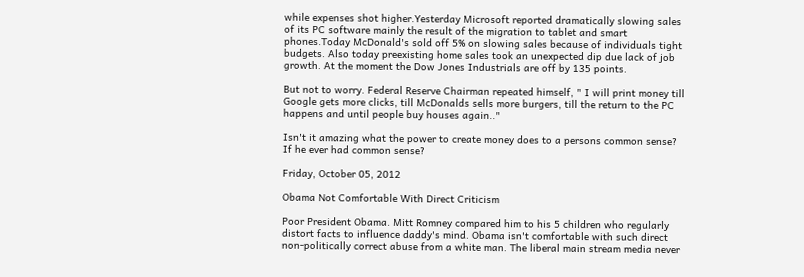while expenses shot higher.Yesterday Microsoft reported dramatically slowing sales of its PC software mainly the result of the migration to tablet and smart phones.Today McDonald's sold off 5% on slowing sales because of individuals tight budgets. Also today preexisting home sales took an unexpected dip due lack of job growth. At the moment the Dow Jones Industrials are off by 135 points.

But not to worry. Federal Reserve Chairman repeated himself, " I will print money till Google gets more clicks, till McDonalds sells more burgers, till the return to the PC happens and until people buy houses again.."

Isn't it amazing what the power to create money does to a persons common sense? If he ever had common sense?

Friday, October 05, 2012

Obama Not Comfortable With Direct Criticism

Poor President Obama. Mitt Romney compared him to his 5 children who regularly distort facts to influence daddy's mind. Obama isn't comfortable with such direct non-politically correct abuse from a white man. The liberal main stream media never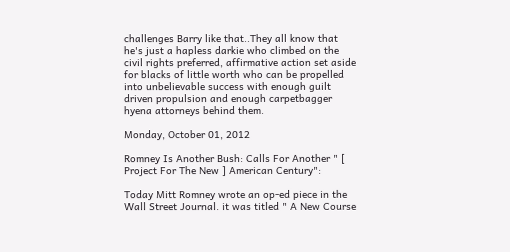challenges Barry like that..They all know that he's just a hapless darkie who climbed on the civil rights preferred, affirmative action set aside for blacks of little worth who can be propelled into unbelievable success with enough guilt driven propulsion and enough carpetbagger hyena attorneys behind them.

Monday, October 01, 2012

Romney Is Another Bush: Calls For Another " [ Project For The New ] American Century":

Today Mitt Romney wrote an op-ed piece in the Wall Street Journal. it was titled " A New Course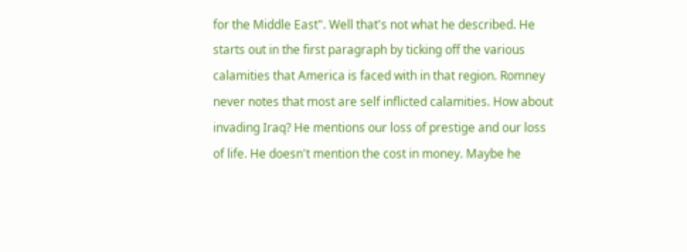for the Middle East". Well that's not what he described. He starts out in the first paragraph by ticking off the various calamities that America is faced with in that region. Romney never notes that most are self inflicted calamities. How about invading Iraq? He mentions our loss of prestige and our loss of life. He doesn't mention the cost in money. Maybe he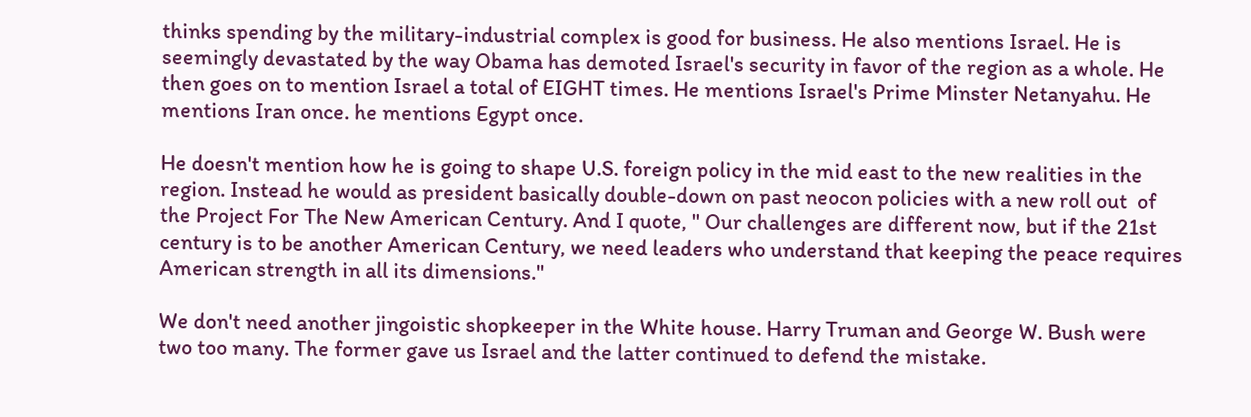thinks spending by the military-industrial complex is good for business. He also mentions Israel. He is seemingly devastated by the way Obama has demoted Israel's security in favor of the region as a whole. He then goes on to mention Israel a total of EIGHT times. He mentions Israel's Prime Minster Netanyahu. He mentions Iran once. he mentions Egypt once.

He doesn't mention how he is going to shape U.S. foreign policy in the mid east to the new realities in the region. Instead he would as president basically double-down on past neocon policies with a new roll out  of the Project For The New American Century. And I quote, " Our challenges are different now, but if the 21st century is to be another American Century, we need leaders who understand that keeping the peace requires American strength in all its dimensions."

We don't need another jingoistic shopkeeper in the White house. Harry Truman and George W. Bush were two too many. The former gave us Israel and the latter continued to defend the mistake.